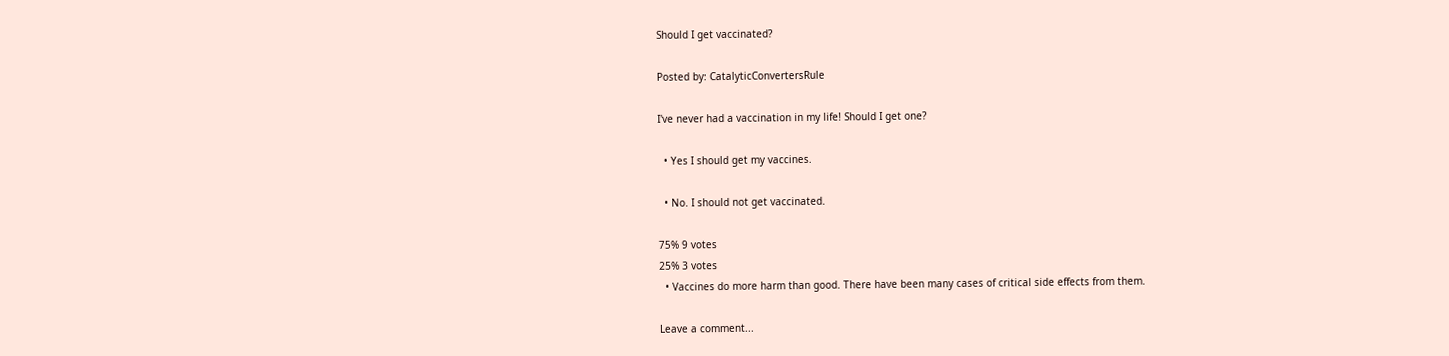Should I get vaccinated?

Posted by: CatalyticConvertersRule

I've never had a vaccination in my life! Should I get one?

  • Yes I should get my vaccines.

  • No. I should not get vaccinated.

75% 9 votes
25% 3 votes
  • Vaccines do more harm than good. There have been many cases of critical side effects from them.

Leave a comment...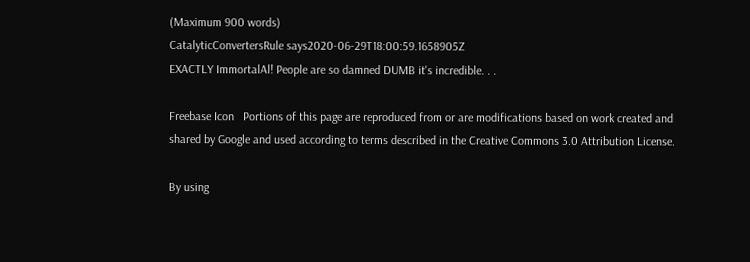(Maximum 900 words)
CatalyticConvertersRule says2020-06-29T18:00:59.1658905Z
EXACTLY ImmortalAl! People are so damned DUMB it's incredible. . .

Freebase Icon   Portions of this page are reproduced from or are modifications based on work created and shared by Google and used according to terms described in the Creative Commons 3.0 Attribution License.

By using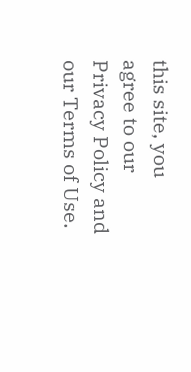this site, you agree to our Privacy Policy and our Terms of Use.